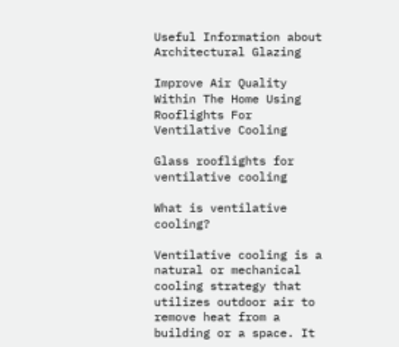Useful Information about Architectural Glazing

Improve Air Quality Within The Home Using Rooflights For Ventilative Cooling

Glass rooflights for ventilative cooling

What is ventilative cooling?

Ventilative cooling is a natural or mechanical cooling strategy that utilizes outdoor air to remove heat from a building or a space. It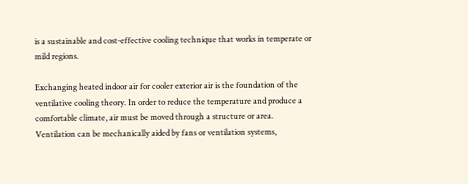is a sustainable and cost-effective cooling technique that works in temperate or mild regions.

Exchanging heated indoor air for cooler exterior air is the foundation of the ventilative cooling theory. In order to reduce the temperature and produce a comfortable climate, air must be moved through a structure or area. Ventilation can be mechanically aided by fans or ventilation systems,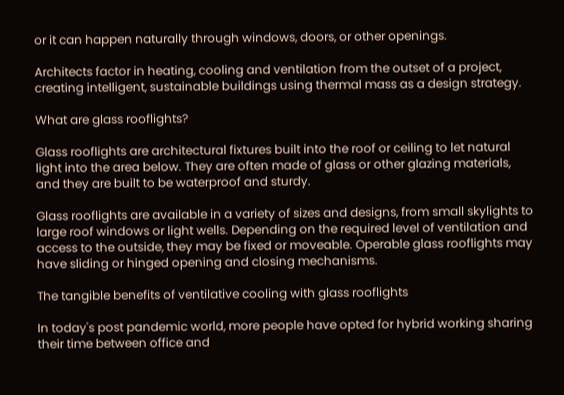or it can happen naturally through windows, doors, or other openings.

Architects factor in heating, cooling and ventilation from the outset of a project, creating intelligent, sustainable buildings using thermal mass as a design strategy.

What are glass rooflights?

Glass rooflights are architectural fixtures built into the roof or ceiling to let natural light into the area below. They are often made of glass or other glazing materials, and they are built to be waterproof and sturdy.

Glass rooflights are available in a variety of sizes and designs, from small skylights to large roof windows or light wells. Depending on the required level of ventilation and access to the outside, they may be fixed or moveable. Operable glass rooflights may have sliding or hinged opening and closing mechanisms.

The tangible benefits of ventilative cooling with glass rooflights

In today's post pandemic world, more people have opted for hybrid working sharing their time between office and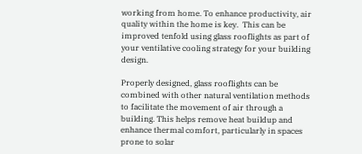working from home. To enhance productivity, air quality within the home is key.  This can be improved tenfold using glass rooflights as part of your ventilative cooling strategy for your building design.

Properly designed, glass rooflights can be combined with other natural ventilation methods to facilitate the movement of air through a building. This helps remove heat buildup and enhance thermal comfort, particularly in spaces prone to solar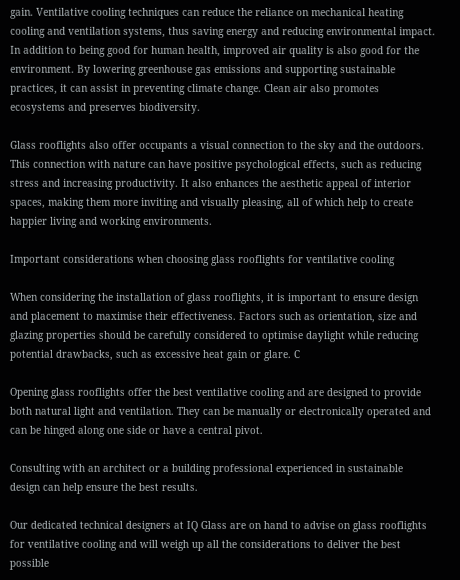gain. Ventilative cooling techniques can reduce the reliance on mechanical heating cooling and ventilation systems, thus saving energy and reducing environmental impact. In addition to being good for human health, improved air quality is also good for the environment. By lowering greenhouse gas emissions and supporting sustainable practices, it can assist in preventing climate change. Clean air also promotes ecosystems and preserves biodiversity.

Glass rooflights also offer occupants a visual connection to the sky and the outdoors.  This connection with nature can have positive psychological effects, such as reducing stress and increasing productivity. It also enhances the aesthetic appeal of interior spaces, making them more inviting and visually pleasing, all of which help to create happier living and working environments.

Important considerations when choosing glass rooflights for ventilative cooling

When considering the installation of glass rooflights, it is important to ensure design and placement to maximise their effectiveness. Factors such as orientation, size and glazing properties should be carefully considered to optimise daylight while reducing potential drawbacks, such as excessive heat gain or glare. C

Opening glass rooflights offer the best ventilative cooling and are designed to provide both natural light and ventilation. They can be manually or electronically operated and can be hinged along one side or have a central pivot.

Consulting with an architect or a building professional experienced in sustainable design can help ensure the best results.

Our dedicated technical designers at IQ Glass are on hand to advise on glass rooflights for ventilative cooling and will weigh up all the considerations to deliver the best possible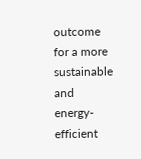outcome for a more sustainable and energy-efficient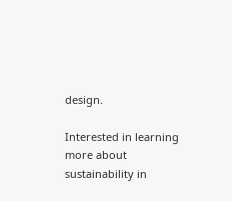design.

Interested in learning more about sustainability in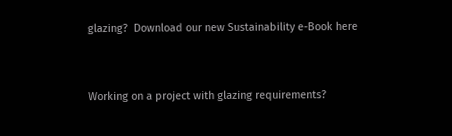glazing?  Download our new Sustainability e-Book here


Working on a project with glazing requirements?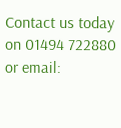Contact us today on 01494 722880 or email: